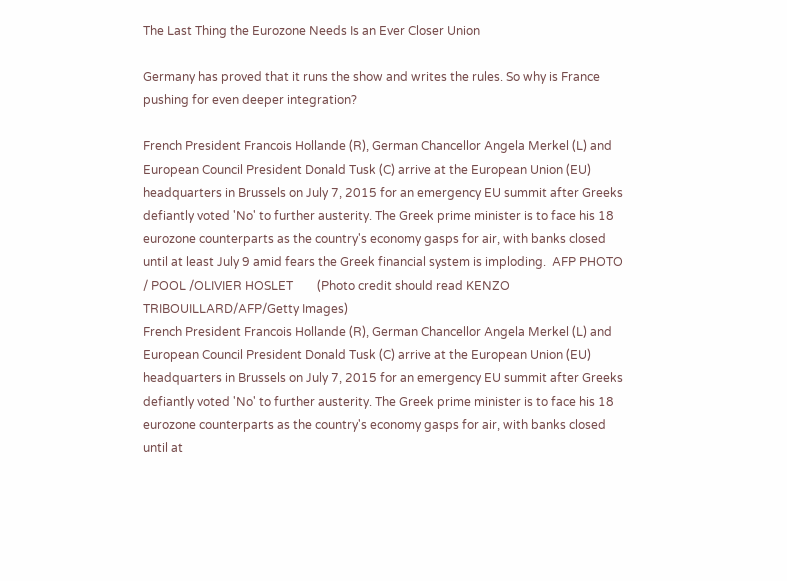The Last Thing the Eurozone Needs Is an Ever Closer Union

Germany has proved that it runs the show and writes the rules. So why is France pushing for even deeper integration?

French President Francois Hollande (R), German Chancellor Angela Merkel (L) and European Council President Donald Tusk (C) arrive at the European Union (EU) headquarters in Brussels on July 7, 2015 for an emergency EU summit after Greeks defiantly voted 'No' to further austerity. The Greek prime minister is to face his 18 eurozone counterparts as the country's economy gasps for air, with banks closed until at least July 9 amid fears the Greek financial system is imploding.  AFP PHOTO / POOL /OLIVIER HOSLET        (Photo credit should read KENZO TRIBOUILLARD/AFP/Getty Images)
French President Francois Hollande (R), German Chancellor Angela Merkel (L) and European Council President Donald Tusk (C) arrive at the European Union (EU) headquarters in Brussels on July 7, 2015 for an emergency EU summit after Greeks defiantly voted 'No' to further austerity. The Greek prime minister is to face his 18 eurozone counterparts as the country's economy gasps for air, with banks closed until at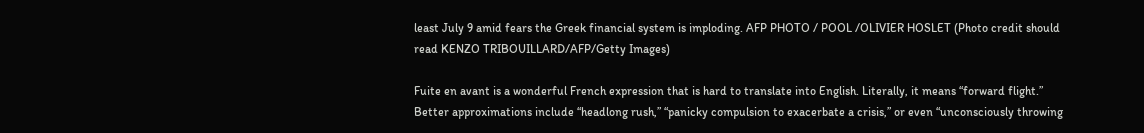least July 9 amid fears the Greek financial system is imploding. AFP PHOTO / POOL /OLIVIER HOSLET (Photo credit should read KENZO TRIBOUILLARD/AFP/Getty Images)

Fuite en avant is a wonderful French expression that is hard to translate into English. Literally, it means “forward flight.” Better approximations include “headlong rush,” “panicky compulsion to exacerbate a crisis,” or even “unconsciously throwing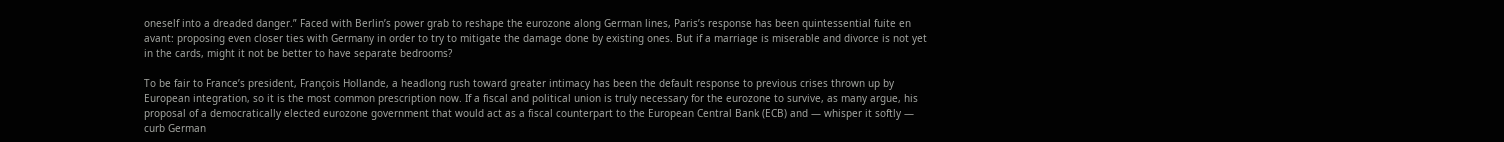oneself into a dreaded danger.” Faced with Berlin’s power grab to reshape the eurozone along German lines, Paris’s response has been quintessential fuite en avant: proposing even closer ties with Germany in order to try to mitigate the damage done by existing ones. But if a marriage is miserable and divorce is not yet in the cards, might it not be better to have separate bedrooms?

To be fair to France’s president, François Hollande, a headlong rush toward greater intimacy has been the default response to previous crises thrown up by European integration, so it is the most common prescription now. If a fiscal and political union is truly necessary for the eurozone to survive, as many argue, his proposal of a democratically elected eurozone government that would act as a fiscal counterpart to the European Central Bank (ECB) and — whisper it softly — curb German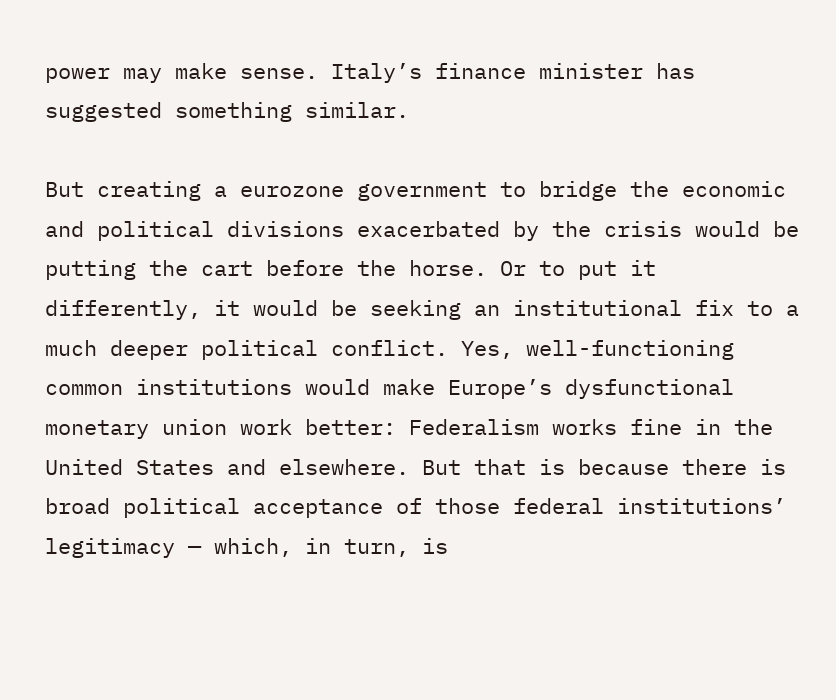power may make sense. Italy’s finance minister has suggested something similar.

But creating a eurozone government to bridge the economic and political divisions exacerbated by the crisis would be putting the cart before the horse. Or to put it differently, it would be seeking an institutional fix to a much deeper political conflict. Yes, well-functioning common institutions would make Europe’s dysfunctional monetary union work better: Federalism works fine in the United States and elsewhere. But that is because there is broad political acceptance of those federal institutions’ legitimacy — which, in turn, is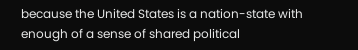because the United States is a nation-state with enough of a sense of shared political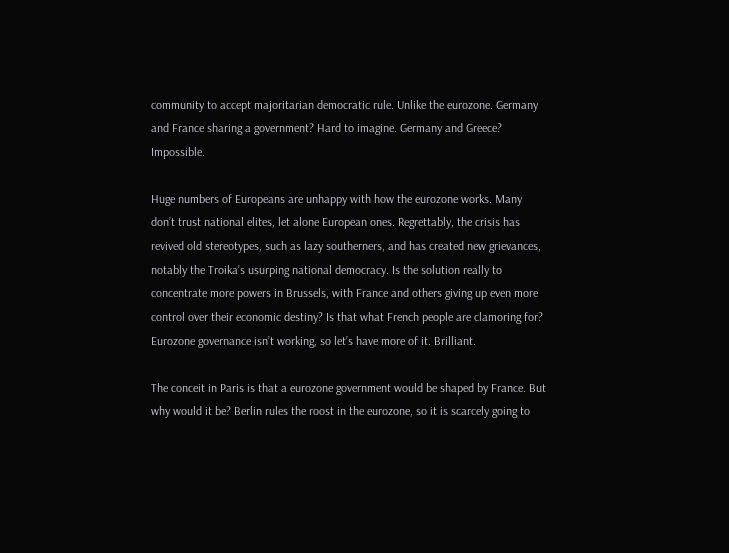community to accept majoritarian democratic rule. Unlike the eurozone. Germany and France sharing a government? Hard to imagine. Germany and Greece? Impossible.

Huge numbers of Europeans are unhappy with how the eurozone works. Many don’t trust national elites, let alone European ones. Regrettably, the crisis has revived old stereotypes, such as lazy southerners, and has created new grievances, notably the Troika’s usurping national democracy. Is the solution really to concentrate more powers in Brussels, with France and others giving up even more control over their economic destiny? Is that what French people are clamoring for? Eurozone governance isn’t working, so let’s have more of it. Brilliant.

The conceit in Paris is that a eurozone government would be shaped by France. But why would it be? Berlin rules the roost in the eurozone, so it is scarcely going to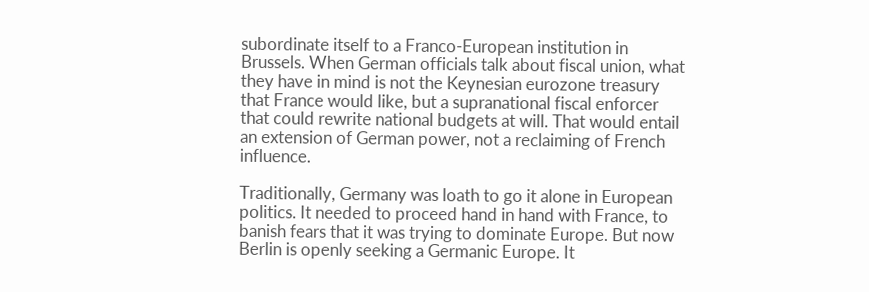subordinate itself to a Franco-European institution in Brussels. When German officials talk about fiscal union, what they have in mind is not the Keynesian eurozone treasury that France would like, but a supranational fiscal enforcer that could rewrite national budgets at will. That would entail an extension of German power, not a reclaiming of French influence.

Traditionally, Germany was loath to go it alone in European politics. It needed to proceed hand in hand with France, to banish fears that it was trying to dominate Europe. But now Berlin is openly seeking a Germanic Europe. It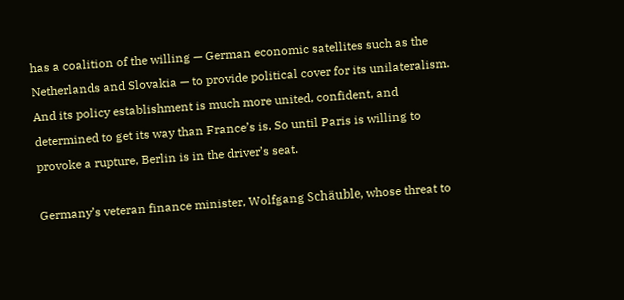has a coalition of the willing — German economic satellites such as the Netherlands and Slovakia — to provide political cover for its unilateralism. And its policy establishment is much more united, confident, and determined to get its way than France’s is. So until Paris is willing to provoke a rupture, Berlin is in the driver’s seat.

Germany’s veteran finance minister, Wolfgang Schäuble, whose threat to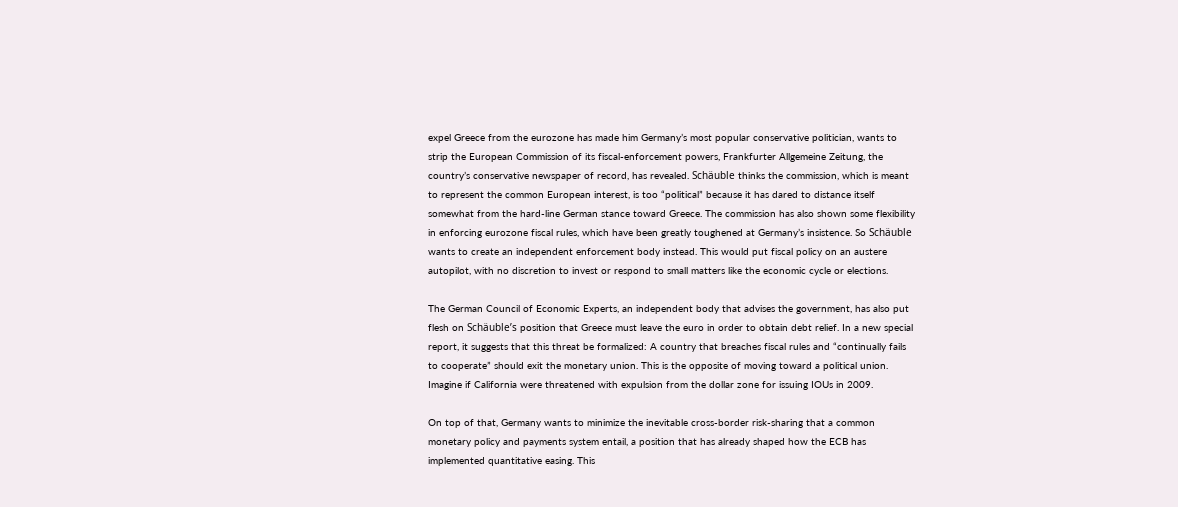expel Greece from the eurozone has made him Germany’s most popular conservative politician, wants to strip the European Commission of its fiscal-enforcement powers, Frankfurter Allgemeine Zeitung, the country’s conservative newspaper of record, has revealed. Schäuble thinks the commission, which is meant to represent the common European interest, is too “political” because it has dared to distance itself somewhat from the hard-line German stance toward Greece. The commission has also shown some flexibility in enforcing eurozone fiscal rules, which have been greatly toughened at Germany’s insistence. So Schäuble wants to create an independent enforcement body instead. This would put fiscal policy on an austere autopilot, with no discretion to invest or respond to small matters like the economic cycle or elections.

The German Council of Economic Experts, an independent body that advises the government, has also put flesh on Schäuble’s position that Greece must leave the euro in order to obtain debt relief. In a new special report, it suggests that this threat be formalized: A country that breaches fiscal rules and “continually fails to cooperate” should exit the monetary union. This is the opposite of moving toward a political union. Imagine if California were threatened with expulsion from the dollar zone for issuing IOUs in 2009.

On top of that, Germany wants to minimize the inevitable cross-border risk-sharing that a common monetary policy and payments system entail, a position that has already shaped how the ECB has implemented quantitative easing. This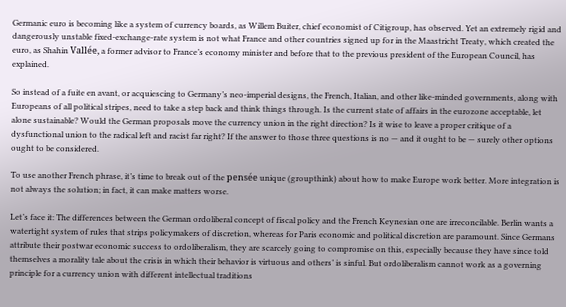Germanic euro is becoming like a system of currency boards, as Willem Buiter, chief economist of Citigroup, has observed. Yet an extremely rigid and dangerously unstable fixed-exchange-rate system is not what France and other countries signed up for in the Maastricht Treaty, which created the euro, as Shahin Vallée, a former advisor to France’s economy minister and before that to the previous president of the European Council, has explained.

So instead of a fuite en avant, or acquiescing to Germany’s neo-imperial designs, the French, Italian, and other like-minded governments, along with Europeans of all political stripes, need to take a step back and think things through. Is the current state of affairs in the eurozone acceptable, let alone sustainable? Would the German proposals move the currency union in the right direction? Is it wise to leave a proper critique of a dysfunctional union to the radical left and racist far right? If the answer to those three questions is no — and it ought to be — surely other options ought to be considered.

To use another French phrase, it’s time to break out of the pensée unique (groupthink) about how to make Europe work better. More integration is not always the solution; in fact, it can make matters worse.

Let’s face it: The differences between the German ordoliberal concept of fiscal policy and the French Keynesian one are irreconcilable. Berlin wants a watertight system of rules that strips policymakers of discretion, whereas for Paris economic and political discretion are paramount. Since Germans attribute their postwar economic success to ordoliberalism, they are scarcely going to compromise on this, especially because they have since told themselves a morality tale about the crisis in which their behavior is virtuous and others’ is sinful. But ordoliberalism cannot work as a governing principle for a currency union with different intellectual traditions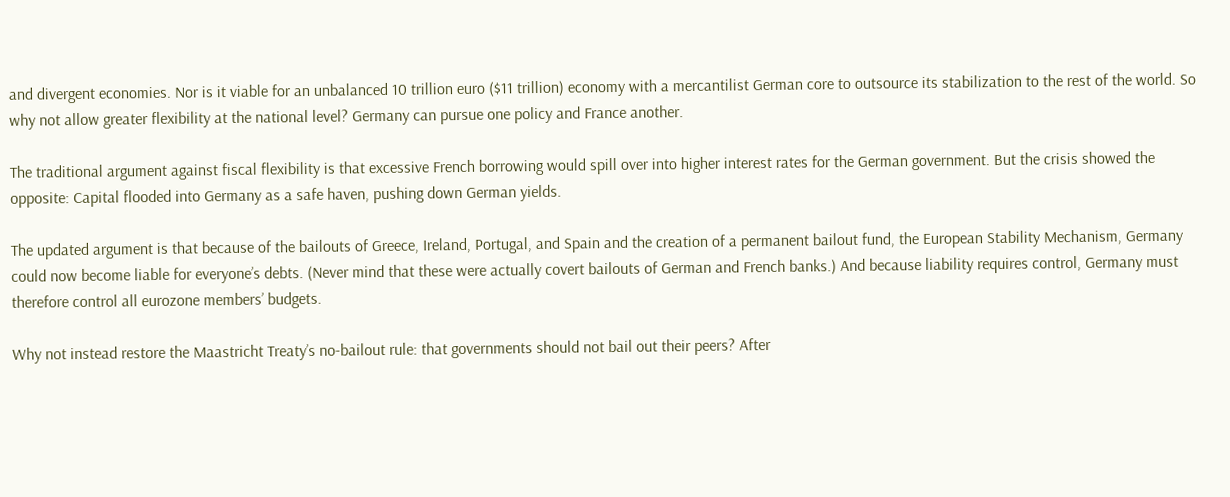and divergent economies. Nor is it viable for an unbalanced 10 trillion euro ($11 trillion) economy with a mercantilist German core to outsource its stabilization to the rest of the world. So why not allow greater flexibility at the national level? Germany can pursue one policy and France another.

The traditional argument against fiscal flexibility is that excessive French borrowing would spill over into higher interest rates for the German government. But the crisis showed the opposite: Capital flooded into Germany as a safe haven, pushing down German yields.

The updated argument is that because of the bailouts of Greece, Ireland, Portugal, and Spain and the creation of a permanent bailout fund, the European Stability Mechanism, Germany could now become liable for everyone’s debts. (Never mind that these were actually covert bailouts of German and French banks.) And because liability requires control, Germany must therefore control all eurozone members’ budgets.

Why not instead restore the Maastricht Treaty’s no-bailout rule: that governments should not bail out their peers? After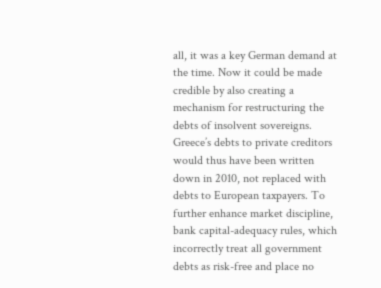all, it was a key German demand at the time. Now it could be made credible by also creating a mechanism for restructuring the debts of insolvent sovereigns. Greece’s debts to private creditors would thus have been written down in 2010, not replaced with debts to European taxpayers. To further enhance market discipline, bank capital-adequacy rules, which incorrectly treat all government debts as risk-free and place no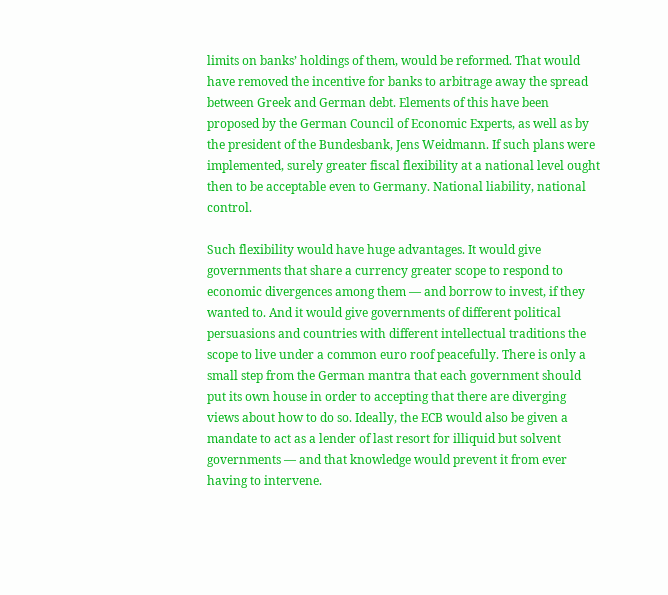limits on banks’ holdings of them, would be reformed. That would have removed the incentive for banks to arbitrage away the spread between Greek and German debt. Elements of this have been proposed by the German Council of Economic Experts, as well as by the president of the Bundesbank, Jens Weidmann. If such plans were implemented, surely greater fiscal flexibility at a national level ought then to be acceptable even to Germany. National liability, national control.

Such flexibility would have huge advantages. It would give governments that share a currency greater scope to respond to economic divergences among them — and borrow to invest, if they wanted to. And it would give governments of different political persuasions and countries with different intellectual traditions the scope to live under a common euro roof peacefully. There is only a small step from the German mantra that each government should put its own house in order to accepting that there are diverging views about how to do so. Ideally, the ECB would also be given a mandate to act as a lender of last resort for illiquid but solvent governments — and that knowledge would prevent it from ever having to intervene.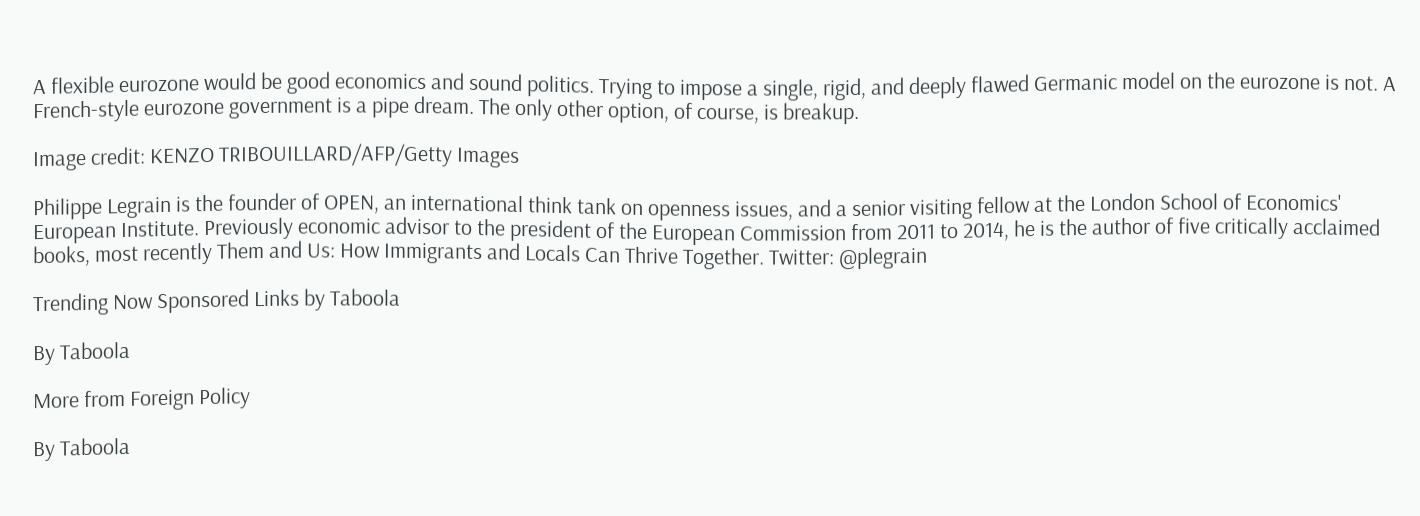A flexible eurozone would be good economics and sound politics. Trying to impose a single, rigid, and deeply flawed Germanic model on the eurozone is not. A French-style eurozone government is a pipe dream. The only other option, of course, is breakup.

Image credit: KENZO TRIBOUILLARD/AFP/Getty Images

Philippe Legrain is the founder of OPEN, an international think tank on openness issues, and a senior visiting fellow at the London School of Economics' European Institute. Previously economic advisor to the president of the European Commission from 2011 to 2014, he is the author of five critically acclaimed books, most recently Them and Us: How Immigrants and Locals Can Thrive Together. Twitter: @plegrain

Trending Now Sponsored Links by Taboola

By Taboola

More from Foreign Policy

By Taboola